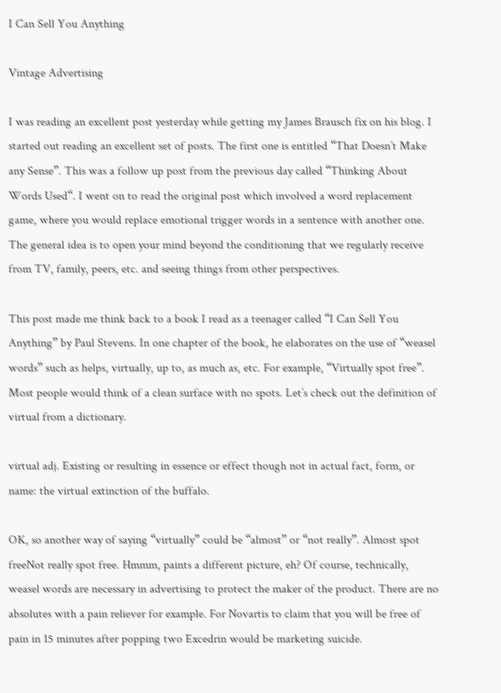I Can Sell You Anything

Vintage Advertising

I was reading an excellent post yesterday while getting my James Brausch fix on his blog. I started out reading an excellent set of posts. The first one is entitled “That Doesn’t Make any Sense”. This was a follow up post from the previous day called “Thinking About Words Used“. I went on to read the original post which involved a word replacement game, where you would replace emotional trigger words in a sentence with another one. The general idea is to open your mind beyond the conditioning that we regularly receive from TV, family, peers, etc. and seeing things from other perspectives.

This post made me think back to a book I read as a teenager called “I Can Sell You Anything” by Paul Stevens. In one chapter of the book, he elaborates on the use of “weasel words” such as helps, virtually, up to, as much as, etc. For example, “Virtually spot free”. Most people would think of a clean surface with no spots. Let’s check out the definition of virtual from a dictionary.

virtual adj. Existing or resulting in essence or effect though not in actual fact, form, or name: the virtual extinction of the buffalo.

OK, so another way of saying “virtually” could be “almost” or “not really”. Almost spot freeNot really spot free. Hmmm, paints a different picture, eh? Of course, technically, weasel words are necessary in advertising to protect the maker of the product. There are no absolutes with a pain reliever for example. For Novartis to claim that you will be free of pain in 15 minutes after popping two Excedrin would be marketing suicide.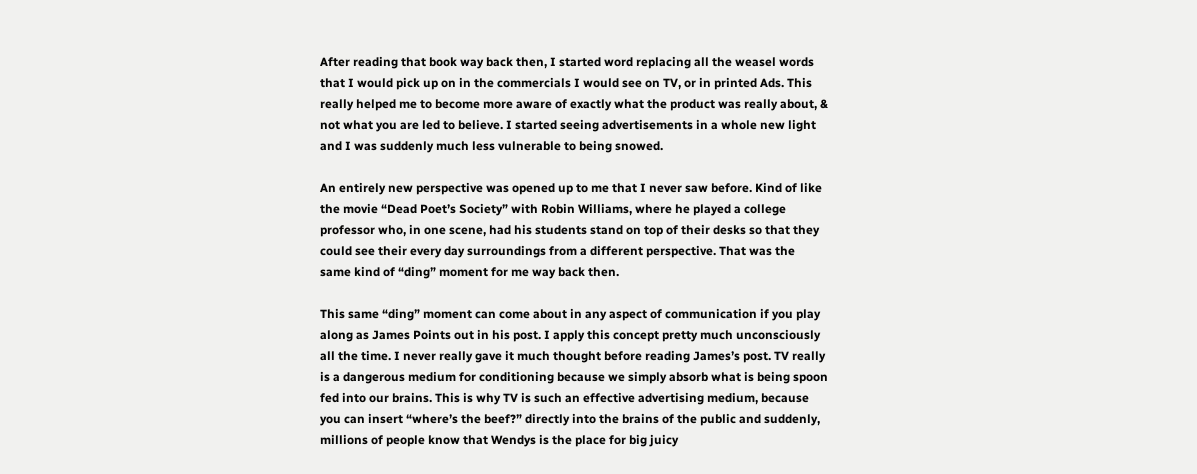After reading that book way back then, I started word replacing all the weasel words that I would pick up on in the commercials I would see on TV, or in printed Ads. This really helped me to become more aware of exactly what the product was really about, & not what you are led to believe. I started seeing advertisements in a whole new light and I was suddenly much less vulnerable to being snowed.

An entirely new perspective was opened up to me that I never saw before. Kind of like the movie “Dead Poet’s Society” with Robin Williams, where he played a college professor who, in one scene, had his students stand on top of their desks so that they could see their every day surroundings from a different perspective. That was the same kind of “ding” moment for me way back then.

This same “ding” moment can come about in any aspect of communication if you play along as James Points out in his post. I apply this concept pretty much unconsciously all the time. I never really gave it much thought before reading James’s post. TV really is a dangerous medium for conditioning because we simply absorb what is being spoon fed into our brains. This is why TV is such an effective advertising medium, because you can insert “where’s the beef?” directly into the brains of the public and suddenly, millions of people know that Wendys is the place for big juicy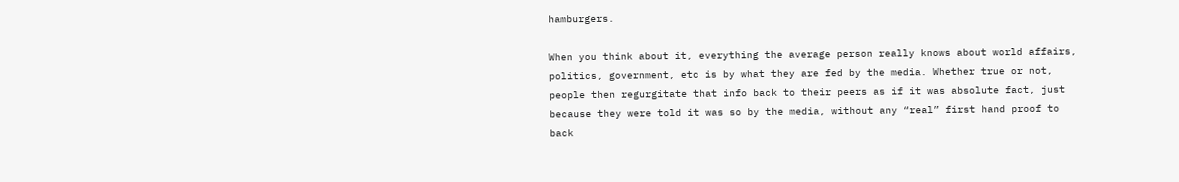hamburgers.

When you think about it, everything the average person really knows about world affairs, politics, government, etc is by what they are fed by the media. Whether true or not, people then regurgitate that info back to their peers as if it was absolute fact, just because they were told it was so by the media, without any “real” first hand proof to back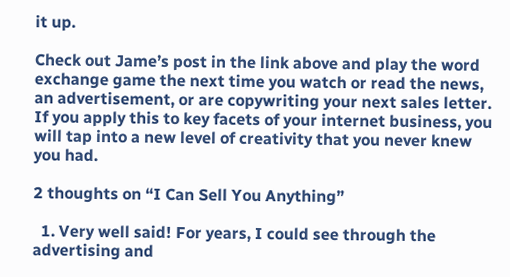it up.

Check out Jame’s post in the link above and play the word exchange game the next time you watch or read the news, an advertisement, or are copywriting your next sales letter. If you apply this to key facets of your internet business, you will tap into a new level of creativity that you never knew you had.

2 thoughts on “I Can Sell You Anything”

  1. Very well said! For years, I could see through the advertising and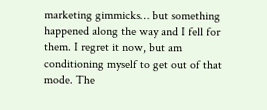marketing gimmicks… but something happened along the way and I fell for them. I regret it now, but am conditioning myself to get out of that mode. The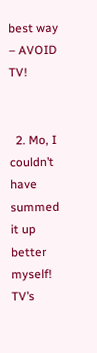best way – AVOID TV!


  2. Mo, I couldn’t have summed it up better myself! TV’s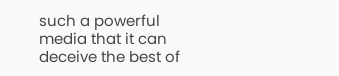such a powerful media that it can deceive the best of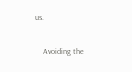us.

    Avoiding the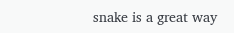snake is a great way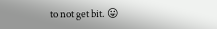to not get bit. 😛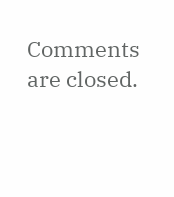Comments are closed.